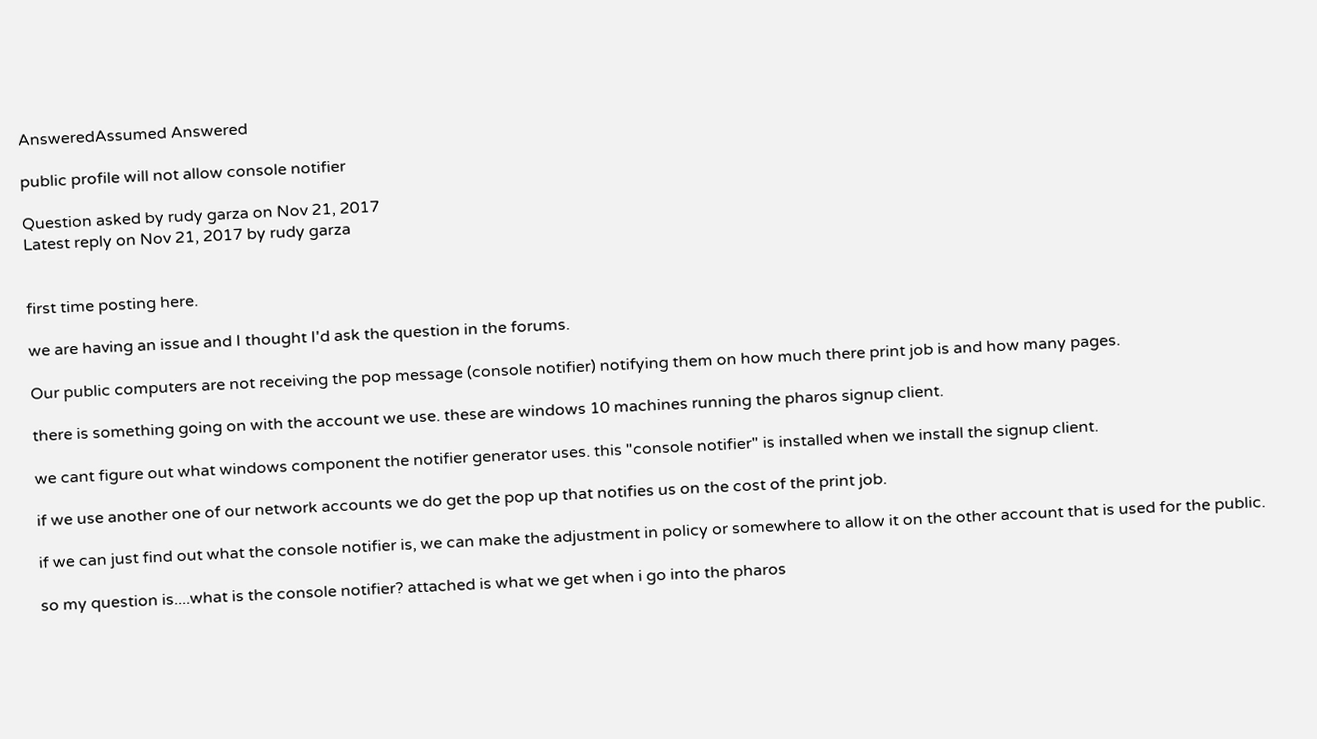AnsweredAssumed Answered

public profile will not allow console notifier

Question asked by rudy garza on Nov 21, 2017
Latest reply on Nov 21, 2017 by rudy garza


first time posting here.

we are having an issue and I thought I'd ask the question in the forums.

Our public computers are not receiving the pop message (console notifier) notifying them on how much there print job is and how many pages.

there is something going on with the account we use. these are windows 10 machines running the pharos signup client.

we cant figure out what windows component the notifier generator uses. this "console notifier" is installed when we install the signup client.

if we use another one of our network accounts we do get the pop up that notifies us on the cost of the print job.

if we can just find out what the console notifier is, we can make the adjustment in policy or somewhere to allow it on the other account that is used for the public.

so my question is....what is the console notifier? attached is what we get when i go into the pharos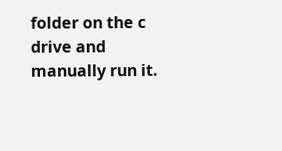folder on the c drive and manually run it.